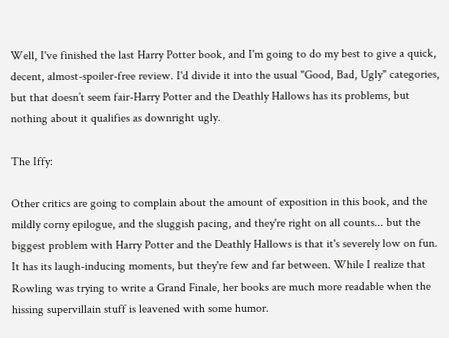Well, I've finished the last Harry Potter book, and I'm going to do my best to give a quick, decent, almost-spoiler-free review. I'd divide it into the usual "Good, Bad, Ugly" categories, but that doesn’t seem fair-Harry Potter and the Deathly Hallows has its problems, but nothing about it qualifies as downright ugly.

The Iffy:

Other critics are going to complain about the amount of exposition in this book, and the mildly corny epilogue, and the sluggish pacing, and they're right on all counts... but the biggest problem with Harry Potter and the Deathly Hallows is that it's severely low on fun. It has its laugh-inducing moments, but they're few and far between. While I realize that Rowling was trying to write a Grand Finale, her books are much more readable when the hissing supervillain stuff is leavened with some humor.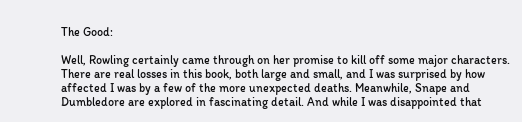The Good:

Well, Rowling certainly came through on her promise to kill off some major characters. There are real losses in this book, both large and small, and I was surprised by how affected I was by a few of the more unexpected deaths. Meanwhile, Snape and Dumbledore are explored in fascinating detail. And while I was disappointed that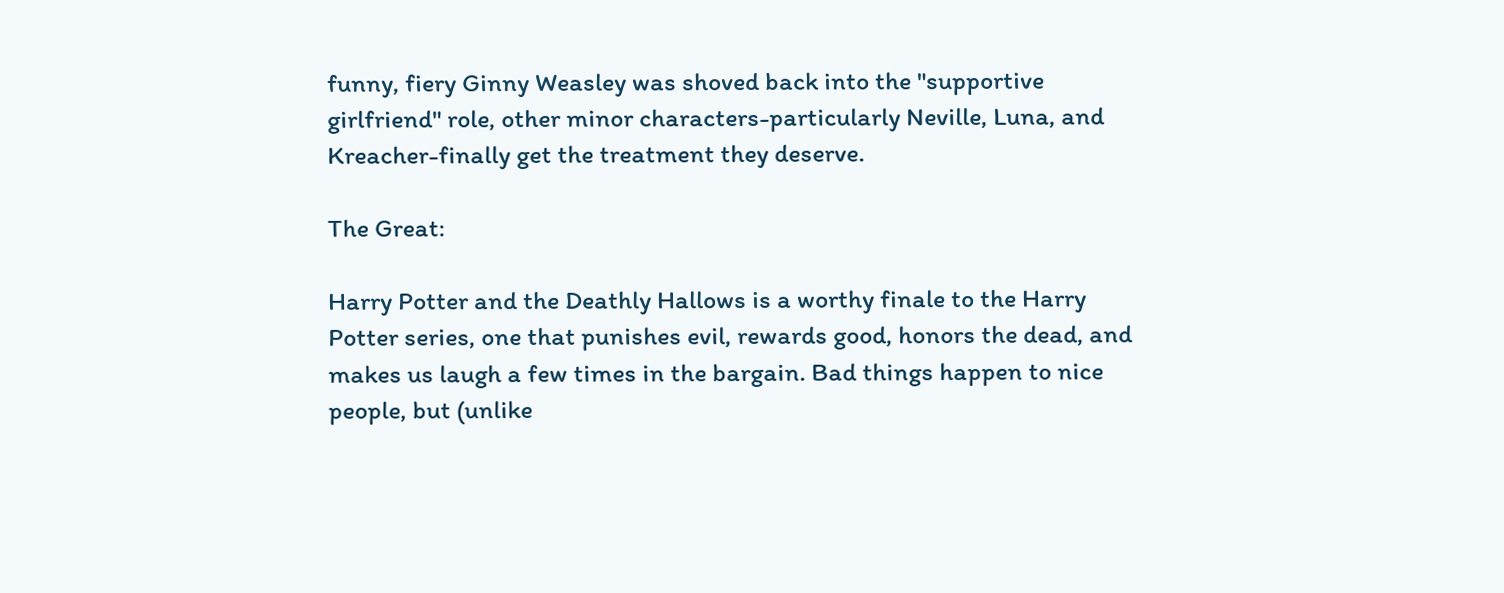funny, fiery Ginny Weasley was shoved back into the "supportive girlfriend" role, other minor characters-particularly Neville, Luna, and Kreacher-finally get the treatment they deserve.

The Great:

Harry Potter and the Deathly Hallows is a worthy finale to the Harry Potter series, one that punishes evil, rewards good, honors the dead, and makes us laugh a few times in the bargain. Bad things happen to nice people, but (unlike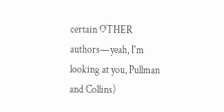certain OTHER authors—yeah, I'm looking at you, Pullman and Collins)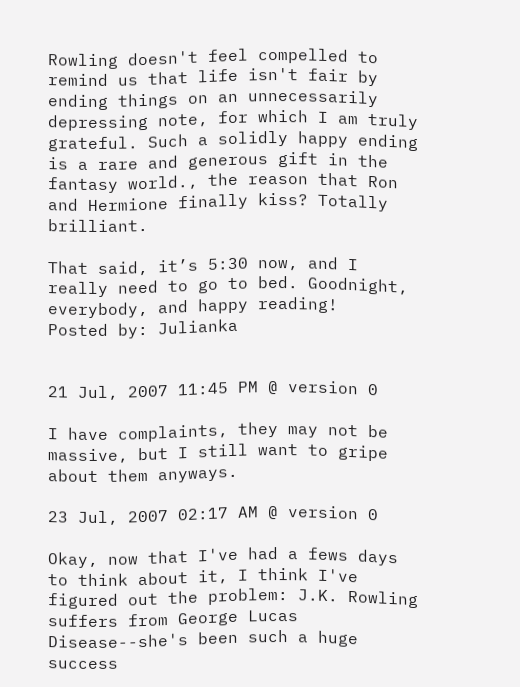Rowling doesn't feel compelled to remind us that life isn't fair by ending things on an unnecessarily depressing note, for which I am truly grateful. Such a solidly happy ending is a rare and generous gift in the fantasy world., the reason that Ron and Hermione finally kiss? Totally brilliant.

That said, it’s 5:30 now, and I really need to go to bed. Goodnight, everybody, and happy reading!
Posted by: Julianka


21 Jul, 2007 11:45 PM @ version 0

I have complaints, they may not be massive, but I still want to gripe about them anyways.

23 Jul, 2007 02:17 AM @ version 0

Okay, now that I've had a fews days to think about it, I think I've figured out the problem: J.K. Rowling suffers from George Lucas Disease--she's been such a huge success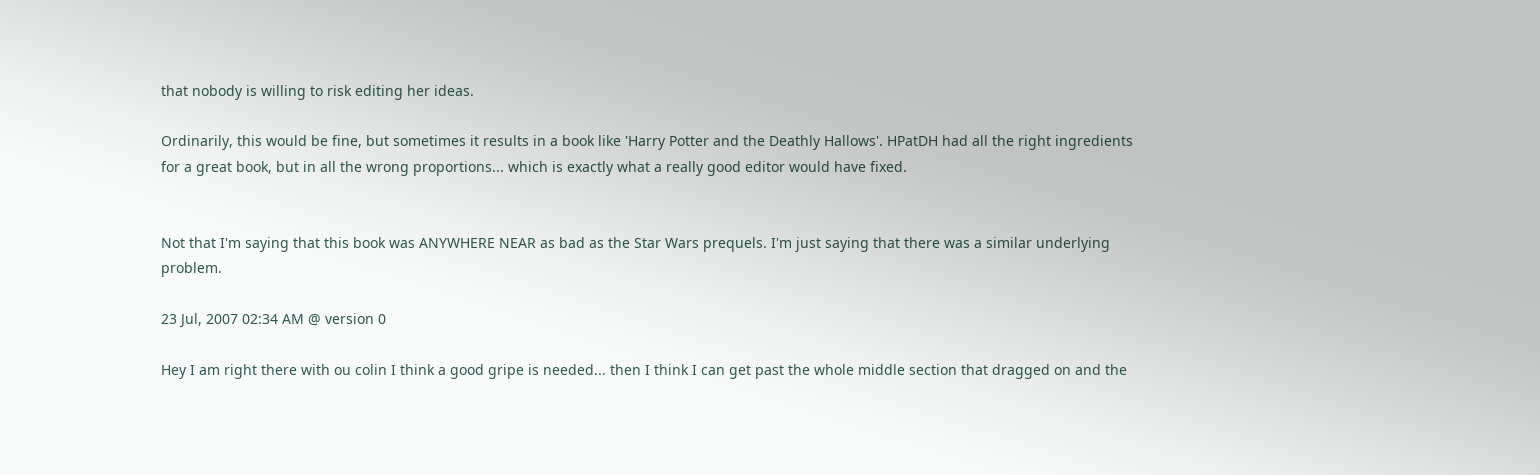that nobody is willing to risk editing her ideas.

Ordinarily, this would be fine, but sometimes it results in a book like 'Harry Potter and the Deathly Hallows'. HPatDH had all the right ingredients for a great book, but in all the wrong proportions... which is exactly what a really good editor would have fixed.


Not that I'm saying that this book was ANYWHERE NEAR as bad as the Star Wars prequels. I'm just saying that there was a similar underlying problem.

23 Jul, 2007 02:34 AM @ version 0

Hey I am right there with ou colin I think a good gripe is needed... then I think I can get past the whole middle section that dragged on and the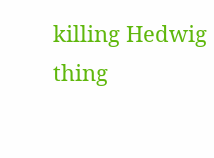killing Hedwig thing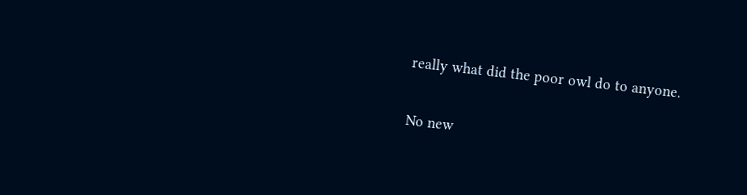really what did the poor owl do to anyone.

No new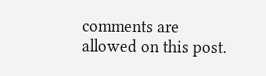comments are allowed on this post.